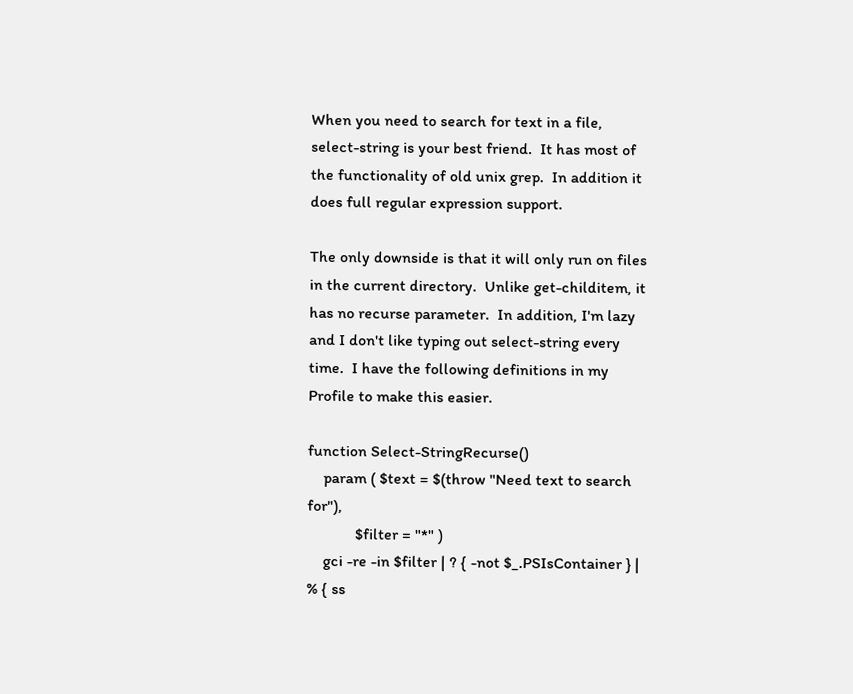When you need to search for text in a file, select-string is your best friend.  It has most of the functionality of old unix grep.  In addition it does full regular expression support.

The only downside is that it will only run on files in the current directory.  Unlike get-childitem, it has no recurse parameter.  In addition, I'm lazy and I don't like typing out select-string every time.  I have the following definitions in my Profile to make this easier.

function Select-StringRecurse()
    param ( $text = $(throw "Need text to search for"),
            $filter = "*" )
    gci -re -in $filter | ? { -not $_.PSIsContainer } | % { ss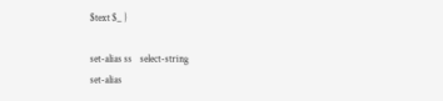$text $_ }

set-alias ss    select-string
set-alias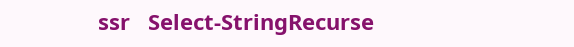ssr   Select-StringRecurse